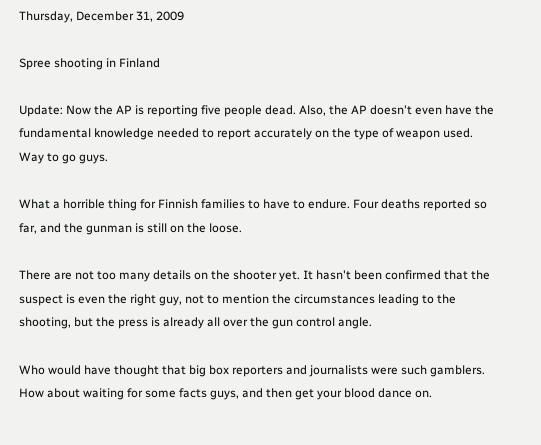Thursday, December 31, 2009

Spree shooting in Finland

Update: Now the AP is reporting five people dead. Also, the AP doesn't even have the fundamental knowledge needed to report accurately on the type of weapon used. Way to go guys.

What a horrible thing for Finnish families to have to endure. Four deaths reported so far, and the gunman is still on the loose.

There are not too many details on the shooter yet. It hasn't been confirmed that the suspect is even the right guy, not to mention the circumstances leading to the shooting, but the press is already all over the gun control angle.

Who would have thought that big box reporters and journalists were such gamblers. How about waiting for some facts guys, and then get your blood dance on.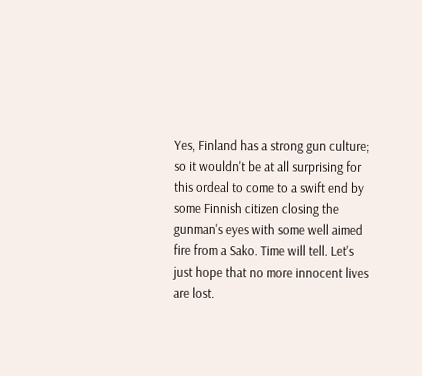Yes, Finland has a strong gun culture; so it wouldn't be at all surprising for this ordeal to come to a swift end by some Finnish citizen closing the gunman's eyes with some well aimed fire from a Sako. Time will tell. Let's just hope that no more innocent lives are lost.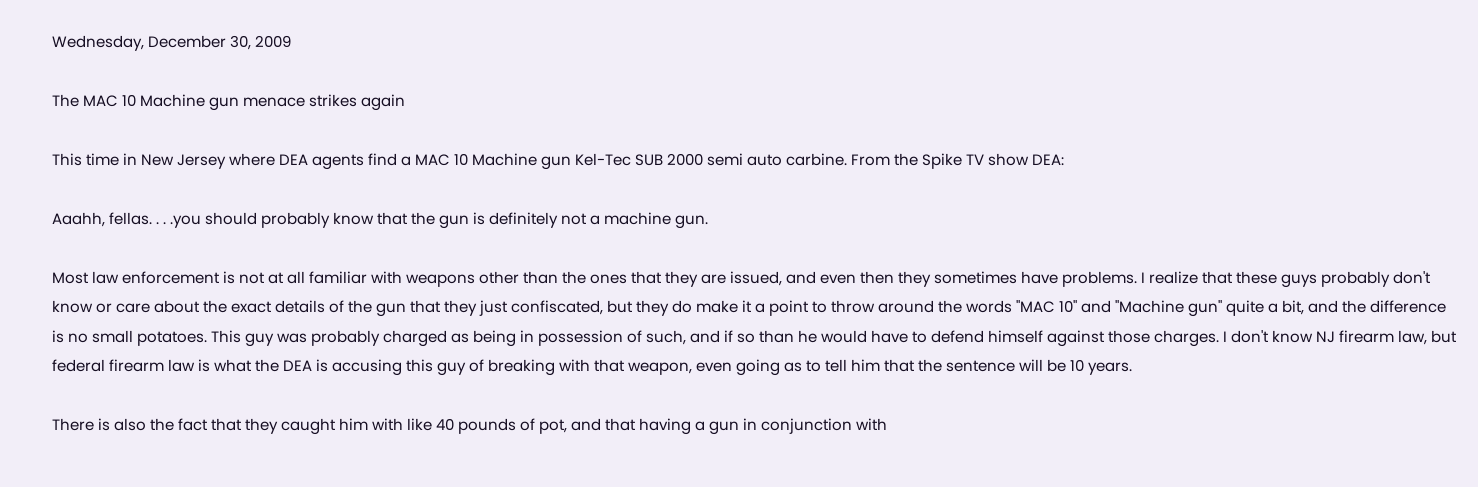Wednesday, December 30, 2009

The MAC 10 Machine gun menace strikes again

This time in New Jersey where DEA agents find a MAC 10 Machine gun Kel-Tec SUB 2000 semi auto carbine. From the Spike TV show DEA:

Aaahh, fellas. . . .you should probably know that the gun is definitely not a machine gun.

Most law enforcement is not at all familiar with weapons other than the ones that they are issued, and even then they sometimes have problems. I realize that these guys probably don't know or care about the exact details of the gun that they just confiscated, but they do make it a point to throw around the words "MAC 10" and "Machine gun" quite a bit, and the difference is no small potatoes. This guy was probably charged as being in possession of such, and if so than he would have to defend himself against those charges. I don't know NJ firearm law, but federal firearm law is what the DEA is accusing this guy of breaking with that weapon, even going as to tell him that the sentence will be 10 years.

There is also the fact that they caught him with like 40 pounds of pot, and that having a gun in conjunction with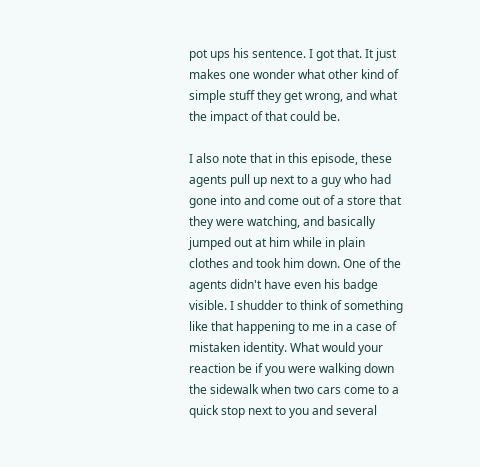pot ups his sentence. I got that. It just makes one wonder what other kind of simple stuff they get wrong, and what the impact of that could be.

I also note that in this episode, these agents pull up next to a guy who had gone into and come out of a store that they were watching, and basically jumped out at him while in plain clothes and took him down. One of the agents didn't have even his badge visible. I shudder to think of something like that happening to me in a case of mistaken identity. What would your reaction be if you were walking down the sidewalk when two cars come to a quick stop next to you and several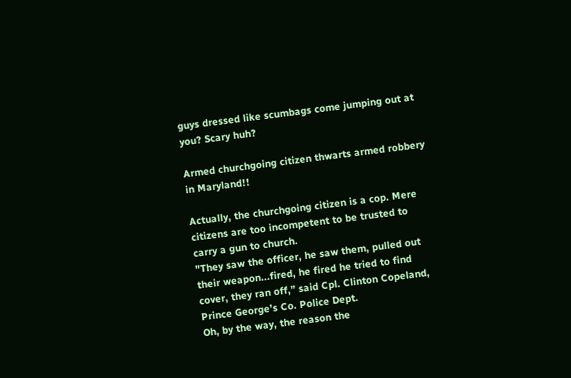guys dressed like scumbags come jumping out at you? Scary huh?

Armed churchgoing citizen thwarts armed robbery in Maryland!!

Actually, the churchgoing citizen is a cop. Mere citizens are too incompetent to be trusted to carry a gun to church.
"They saw the officer, he saw them, pulled out their weapon...fired, he fired he tried to find cover, they ran off,” said Cpl. Clinton Copeland, Prince George’s Co. Police Dept.
Oh, by the way, the reason the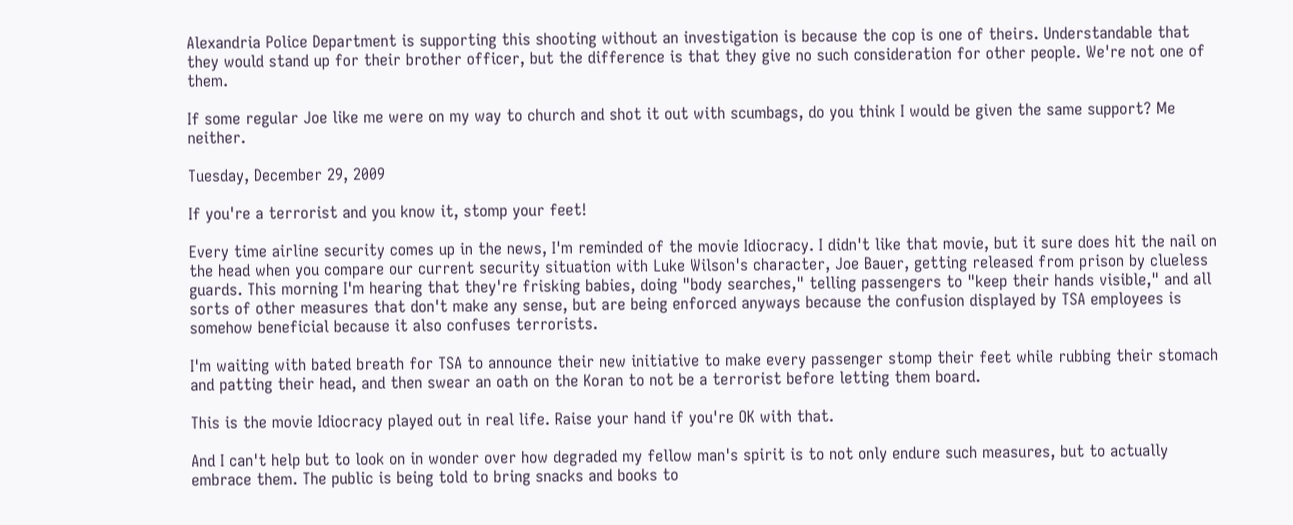Alexandria Police Department is supporting this shooting without an investigation is because the cop is one of theirs. Understandable that they would stand up for their brother officer, but the difference is that they give no such consideration for other people. We're not one of them.

If some regular Joe like me were on my way to church and shot it out with scumbags, do you think I would be given the same support? Me neither.

Tuesday, December 29, 2009

If you're a terrorist and you know it, stomp your feet!

Every time airline security comes up in the news, I'm reminded of the movie Idiocracy. I didn't like that movie, but it sure does hit the nail on the head when you compare our current security situation with Luke Wilson's character, Joe Bauer, getting released from prison by clueless guards. This morning I'm hearing that they're frisking babies, doing "body searches," telling passengers to "keep their hands visible," and all sorts of other measures that don't make any sense, but are being enforced anyways because the confusion displayed by TSA employees is somehow beneficial because it also confuses terrorists.

I'm waiting with bated breath for TSA to announce their new initiative to make every passenger stomp their feet while rubbing their stomach and patting their head, and then swear an oath on the Koran to not be a terrorist before letting them board.

This is the movie Idiocracy played out in real life. Raise your hand if you're OK with that.

And I can't help but to look on in wonder over how degraded my fellow man's spirit is to not only endure such measures, but to actually embrace them. The public is being told to bring snacks and books to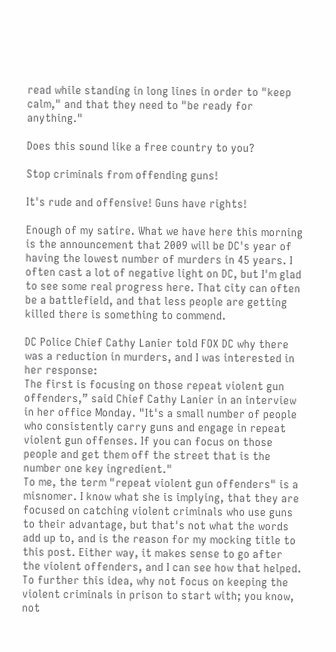read while standing in long lines in order to "keep calm," and that they need to "be ready for anything."

Does this sound like a free country to you?

Stop criminals from offending guns!

It's rude and offensive! Guns have rights!

Enough of my satire. What we have here this morning is the announcement that 2009 will be DC's year of having the lowest number of murders in 45 years. I often cast a lot of negative light on DC, but I'm glad to see some real progress here. That city can often be a battlefield, and that less people are getting killed there is something to commend.

DC Police Chief Cathy Lanier told FOX DC why there was a reduction in murders, and I was interested in her response:
The first is focusing on those repeat violent gun offenders,” said Chief Cathy Lanier in an interview in her office Monday. "It's a small number of people who consistently carry guns and engage in repeat violent gun offenses. If you can focus on those people and get them off the street that is the number one key ingredient."
To me, the term "repeat violent gun offenders" is a misnomer. I know what she is implying, that they are focused on catching violent criminals who use guns to their advantage, but that's not what the words add up to, and is the reason for my mocking title to this post. Either way, it makes sense to go after the violent offenders, and I can see how that helped. To further this idea, why not focus on keeping the violent criminals in prison to start with; you know, not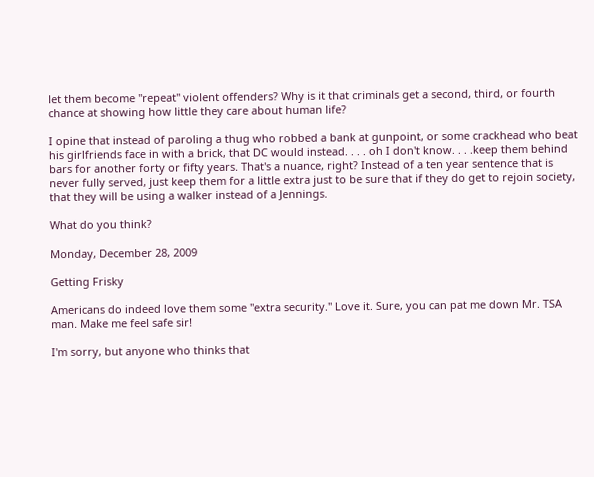let them become "repeat" violent offenders? Why is it that criminals get a second, third, or fourth chance at showing how little they care about human life?

I opine that instead of paroling a thug who robbed a bank at gunpoint, or some crackhead who beat his girlfriends face in with a brick, that DC would instead. . . . oh I don't know. . . .keep them behind bars for another forty or fifty years. That's a nuance, right? Instead of a ten year sentence that is never fully served, just keep them for a little extra just to be sure that if they do get to rejoin society, that they will be using a walker instead of a Jennings.

What do you think?

Monday, December 28, 2009

Getting Frisky

Americans do indeed love them some "extra security." Love it. Sure, you can pat me down Mr. TSA man. Make me feel safe sir!

I'm sorry, but anyone who thinks that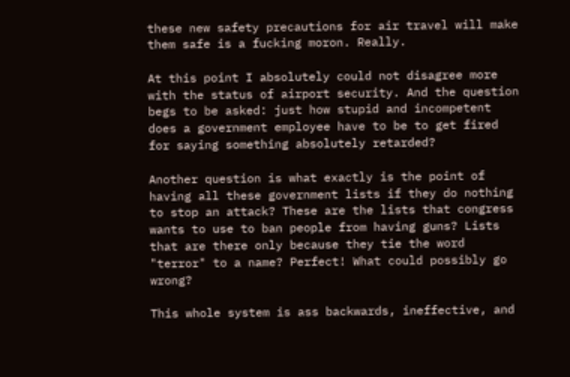these new safety precautions for air travel will make them safe is a fucking moron. Really.

At this point I absolutely could not disagree more with the status of airport security. And the question begs to be asked: just how stupid and incompetent does a government employee have to be to get fired for saying something absolutely retarded?

Another question is what exactly is the point of having all these government lists if they do nothing to stop an attack? These are the lists that congress wants to use to ban people from having guns? Lists that are there only because they tie the word "terror" to a name? Perfect! What could possibly go wrong?

This whole system is ass backwards, ineffective, and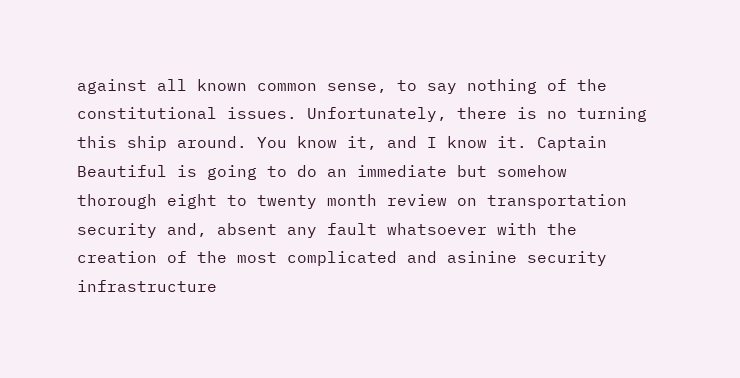against all known common sense, to say nothing of the constitutional issues. Unfortunately, there is no turning this ship around. You know it, and I know it. Captain Beautiful is going to do an immediate but somehow thorough eight to twenty month review on transportation security and, absent any fault whatsoever with the creation of the most complicated and asinine security infrastructure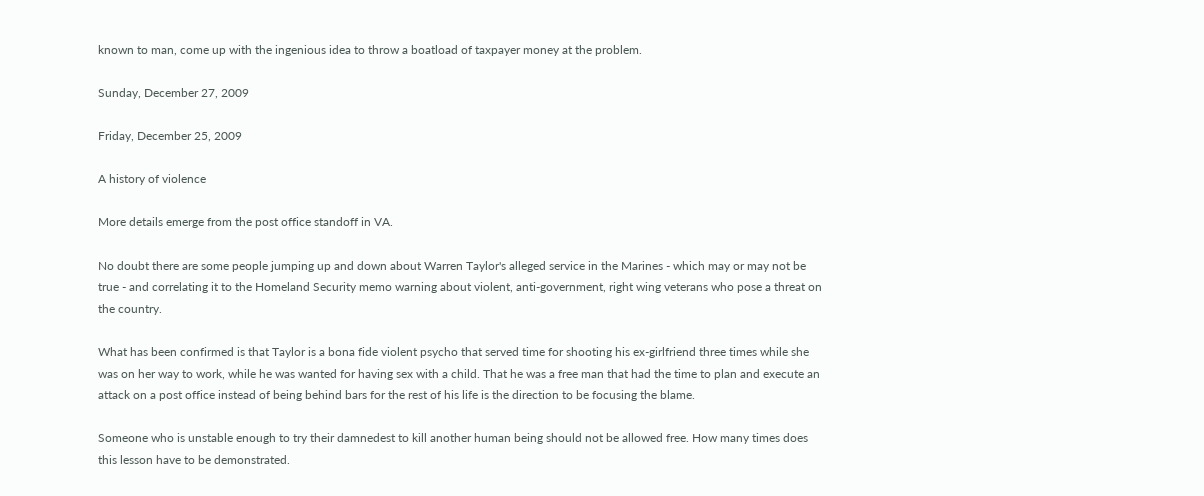known to man, come up with the ingenious idea to throw a boatload of taxpayer money at the problem.

Sunday, December 27, 2009

Friday, December 25, 2009

A history of violence

More details emerge from the post office standoff in VA.

No doubt there are some people jumping up and down about Warren Taylor's alleged service in the Marines - which may or may not be true - and correlating it to the Homeland Security memo warning about violent, anti-government, right wing veterans who pose a threat on the country.

What has been confirmed is that Taylor is a bona fide violent psycho that served time for shooting his ex-girlfriend three times while she was on her way to work, while he was wanted for having sex with a child. That he was a free man that had the time to plan and execute an attack on a post office instead of being behind bars for the rest of his life is the direction to be focusing the blame.

Someone who is unstable enough to try their damnedest to kill another human being should not be allowed free. How many times does this lesson have to be demonstrated.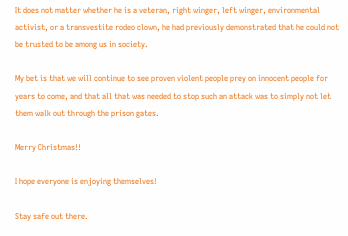It does not matter whether he is a veteran, right winger, left winger, environmental activist, or a transvestite rodeo clown, he had previously demonstrated that he could not be trusted to be among us in society.

My bet is that we will continue to see proven violent people prey on innocent people for years to come, and that all that was needed to stop such an attack was to simply not let them walk out through the prison gates.

Merry Christmas!!

I hope everyone is enjoying themselves!

Stay safe out there.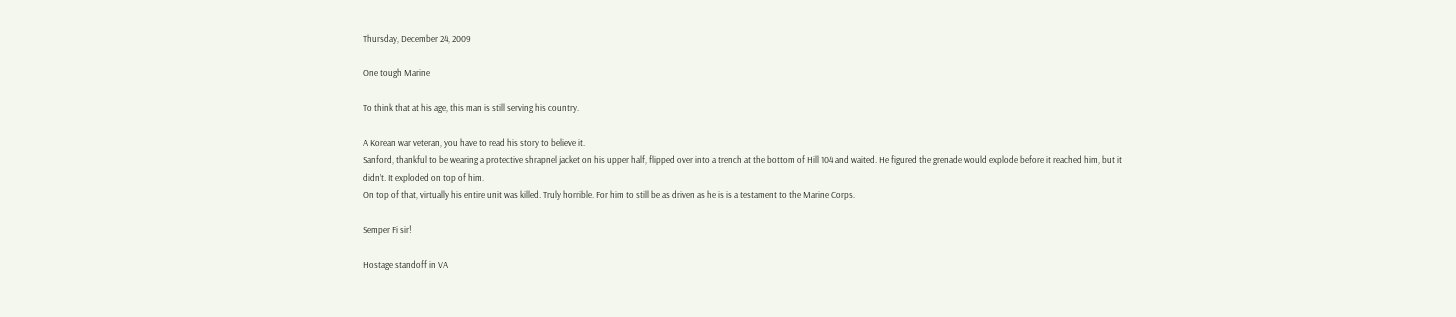Thursday, December 24, 2009

One tough Marine

To think that at his age, this man is still serving his country.

A Korean war veteran, you have to read his story to believe it.
Sanford, thankful to be wearing a protective shrapnel jacket on his upper half, flipped over into a trench at the bottom of Hill 104 and waited. He figured the grenade would explode before it reached him, but it didn’t. It exploded on top of him.
On top of that, virtually his entire unit was killed. Truly horrible. For him to still be as driven as he is is a testament to the Marine Corps.

Semper Fi sir!

Hostage standoff in VA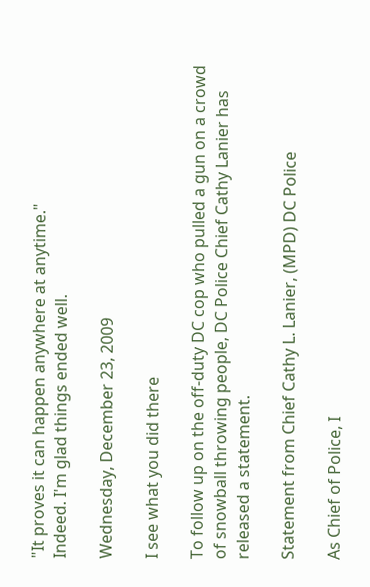"It proves it can happen anywhere at anytime."
Indeed. I'm glad things ended well.

Wednesday, December 23, 2009

I see what you did there

To follow up on the off-duty DC cop who pulled a gun on a crowd of snowball throwing people, DC Police Chief Cathy Lanier has released a statement.

Statement from Chief Cathy L. Lanier, (MPD) DC Police

As Chief of Police, I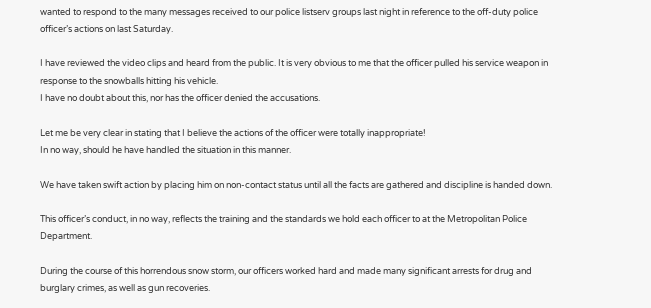wanted to respond to the many messages received to our police listserv groups last night in reference to the off-duty police officer’s actions on last Saturday.

I have reviewed the video clips and heard from the public. It is very obvious to me that the officer pulled his service weapon in response to the snowballs hitting his vehicle.
I have no doubt about this, nor has the officer denied the accusations.

Let me be very clear in stating that I believe the actions of the officer were totally inappropriate!
In no way, should he have handled the situation in this manner.

We have taken swift action by placing him on non-contact status until all the facts are gathered and discipline is handed down.

This officer’s conduct, in no way, reflects the training and the standards we hold each officer to at the Metropolitan Police Department.

During the course of this horrendous snow storm, our officers worked hard and made many significant arrests for drug and burglary crimes, as well as gun recoveries.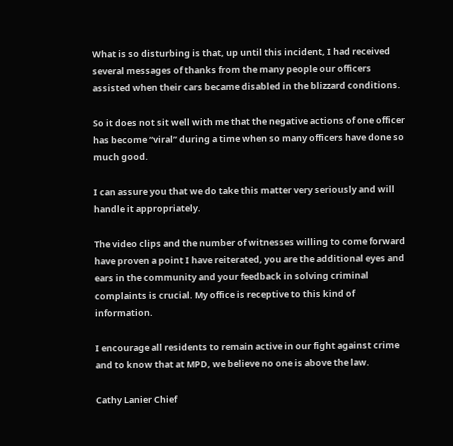What is so disturbing is that, up until this incident, I had received several messages of thanks from the many people our officers assisted when their cars became disabled in the blizzard conditions.

So it does not sit well with me that the negative actions of one officer has become “viral” during a time when so many officers have done so much good.

I can assure you that we do take this matter very seriously and will handle it appropriately.

The video clips and the number of witnesses willing to come forward have proven a point I have reiterated, you are the additional eyes and ears in the community and your feedback in solving criminal complaints is crucial. My office is receptive to this kind of information.

I encourage all residents to remain active in our fight against crime and to know that at MPD, we believe no one is above the law.

Cathy Lanier Chief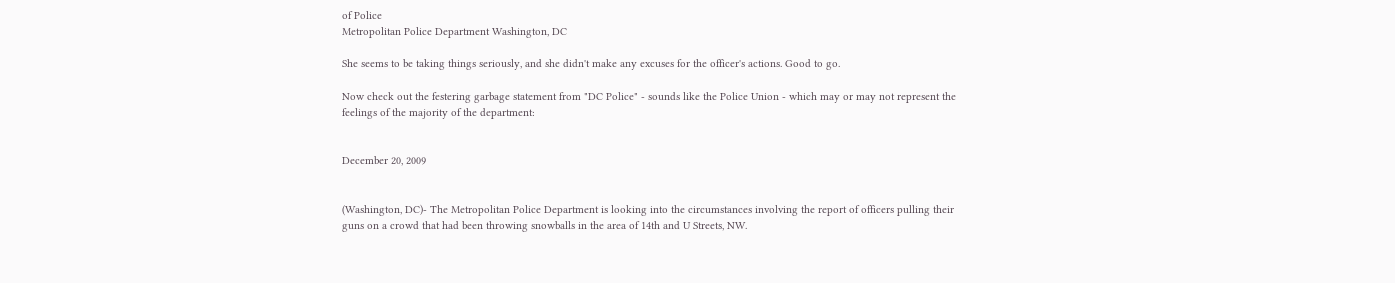of Police
Metropolitan Police Department Washington, DC

She seems to be taking things seriously, and she didn't make any excuses for the officer's actions. Good to go.

Now check out the festering garbage statement from "DC Police" - sounds like the Police Union - which may or may not represent the feelings of the majority of the department:


December 20, 2009


(Washington, DC)- The Metropolitan Police Department is looking into the circumstances involving the report of officers pulling their guns on a crowd that had been throwing snowballs in the area of 14th and U Streets, NW.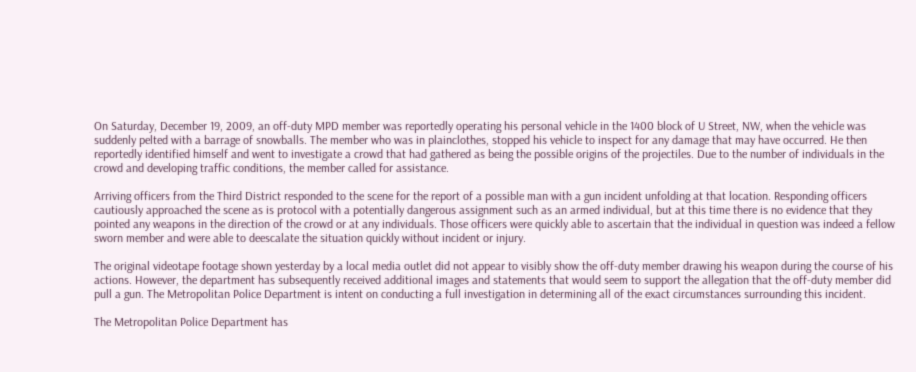On Saturday, December 19, 2009, an off-duty MPD member was reportedly operating his personal vehicle in the 1400 block of U Street, NW, when the vehicle was suddenly pelted with a barrage of snowballs. The member who was in plainclothes, stopped his vehicle to inspect for any damage that may have occurred. He then reportedly identified himself and went to investigate a crowd that had gathered as being the possible origins of the projectiles. Due to the number of individuals in the crowd and developing traffic conditions, the member called for assistance.

Arriving officers from the Third District responded to the scene for the report of a possible man with a gun incident unfolding at that location. Responding officers cautiously approached the scene as is protocol with a potentially dangerous assignment such as an armed individual, but at this time there is no evidence that they pointed any weapons in the direction of the crowd or at any individuals. Those officers were quickly able to ascertain that the individual in question was indeed a fellow sworn member and were able to deescalate the situation quickly without incident or injury.

The original videotape footage shown yesterday by a local media outlet did not appear to visibly show the off-duty member drawing his weapon during the course of his actions. However, the department has subsequently received additional images and statements that would seem to support the allegation that the off-duty member did pull a gun. The Metropolitan Police Department is intent on conducting a full investigation in determining all of the exact circumstances surrounding this incident.

The Metropolitan Police Department has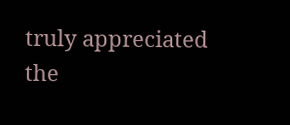truly appreciated the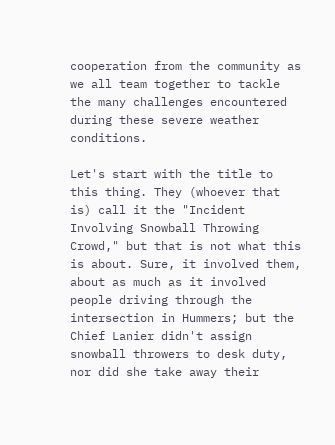cooperation from the community as we all team together to tackle the many challenges encountered during these severe weather conditions.

Let's start with the title to this thing. They (whoever that is) call it the "Incident Involving Snowball Throwing Crowd," but that is not what this is about. Sure, it involved them, about as much as it involved people driving through the intersection in Hummers; but the Chief Lanier didn't assign snowball throwers to desk duty, nor did she take away their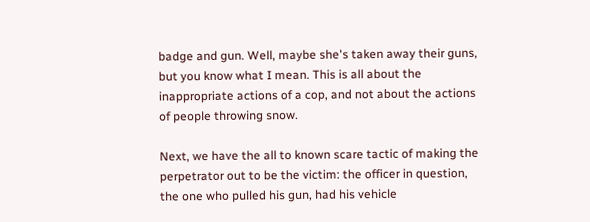badge and gun. Well, maybe she's taken away their guns, but you know what I mean. This is all about the inappropriate actions of a cop, and not about the actions of people throwing snow.

Next, we have the all to known scare tactic of making the perpetrator out to be the victim: the officer in question, the one who pulled his gun, had his vehicle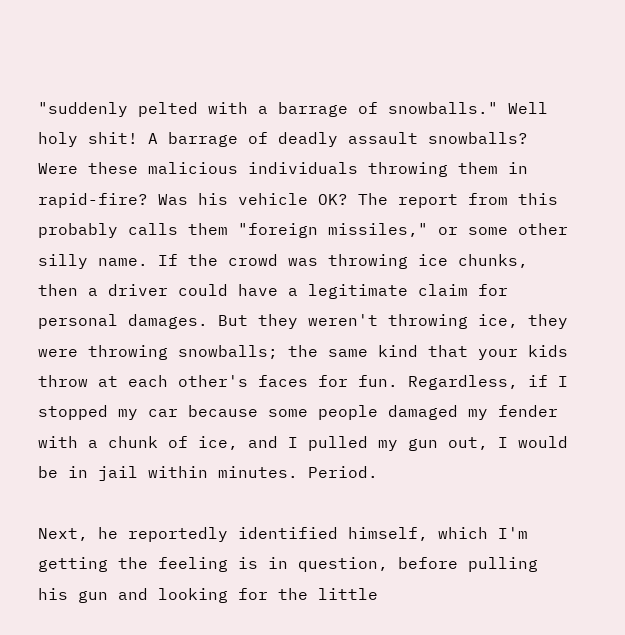"suddenly pelted with a barrage of snowballs." Well holy shit! A barrage of deadly assault snowballs? Were these malicious individuals throwing them in rapid-fire? Was his vehicle OK? The report from this probably calls them "foreign missiles," or some other silly name. If the crowd was throwing ice chunks, then a driver could have a legitimate claim for personal damages. But they weren't throwing ice, they were throwing snowballs; the same kind that your kids throw at each other's faces for fun. Regardless, if I stopped my car because some people damaged my fender with a chunk of ice, and I pulled my gun out, I would be in jail within minutes. Period.

Next, he reportedly identified himself, which I'm getting the feeling is in question, before pulling his gun and looking for the little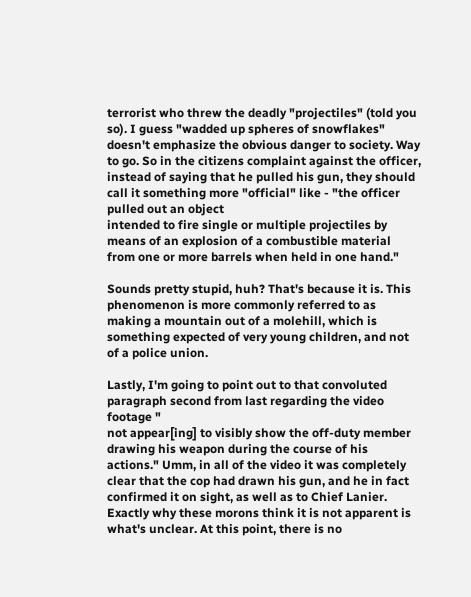terrorist who threw the deadly "projectiles" (told you so). I guess "wadded up spheres of snowflakes" doesn't emphasize the obvious danger to society. Way to go. So in the citizens complaint against the officer, instead of saying that he pulled his gun, they should call it something more "official" like - "the officer pulled out an object
intended to fire single or multiple projectiles by means of an explosion of a combustible material from one or more barrels when held in one hand."

Sounds pretty stupid, huh? That's because it is. This phenomenon is more commonly referred to as
making a mountain out of a molehill, which is something expected of very young children, and not of a police union.

Lastly, I'm going to point out to that convoluted paragraph second from last regarding the video footage "
not appear[ing] to visibly show the off-duty member drawing his weapon during the course of his actions." Umm, in all of the video it was completely clear that the cop had drawn his gun, and he in fact confirmed it on sight, as well as to Chief Lanier. Exactly why these morons think it is not apparent is what's unclear. At this point, there is no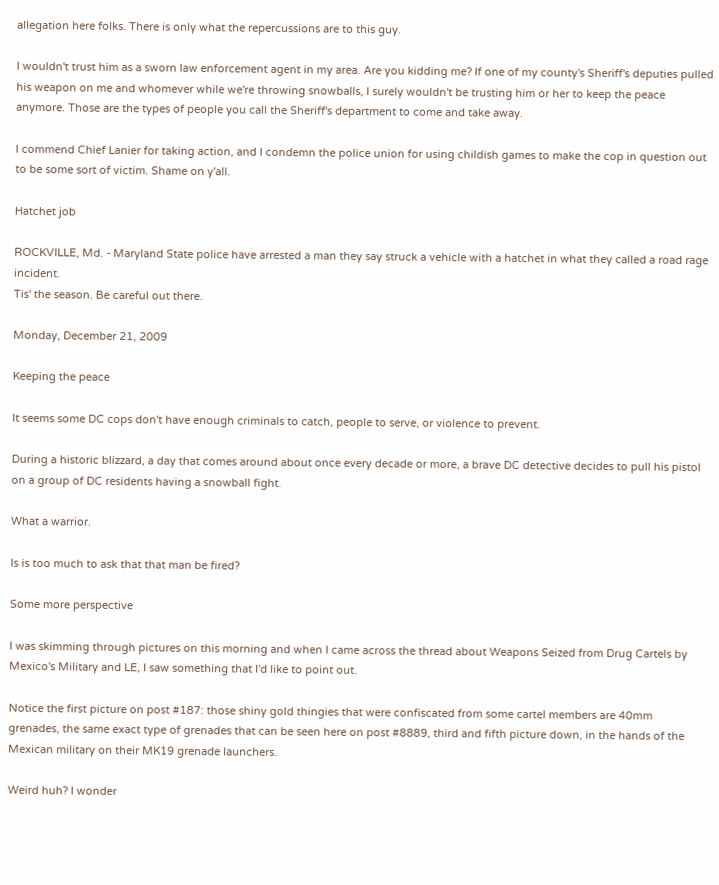allegation here folks. There is only what the repercussions are to this guy.

I wouldn't trust him as a sworn law enforcement agent in my area. Are you kidding me? If one of my county's Sheriff's deputies pulled his weapon on me and whomever while we're throwing snowballs, I surely wouldn't be trusting him or her to keep the peace anymore. Those are the types of people you call the Sheriff's department to come and take away.

I commend Chief Lanier for taking action, and I condemn the police union for using childish games to make the cop in question out to be some sort of victim. Shame on y'all.

Hatchet job

ROCKVILLE, Md. - Maryland State police have arrested a man they say struck a vehicle with a hatchet in what they called a road rage incident.
Tis' the season. Be careful out there.

Monday, December 21, 2009

Keeping the peace

It seems some DC cops don't have enough criminals to catch, people to serve, or violence to prevent.

During a historic blizzard, a day that comes around about once every decade or more, a brave DC detective decides to pull his pistol on a group of DC residents having a snowball fight.

What a warrior.

Is is too much to ask that that man be fired?

Some more perspective

I was skimming through pictures on this morning and when I came across the thread about Weapons Seized from Drug Cartels by Mexico's Military and LE, I saw something that I'd like to point out.

Notice the first picture on post #187: those shiny gold thingies that were confiscated from some cartel members are 40mm grenades, the same exact type of grenades that can be seen here on post #8889, third and fifth picture down, in the hands of the Mexican military on their MK19 grenade launchers.

Weird huh? I wonder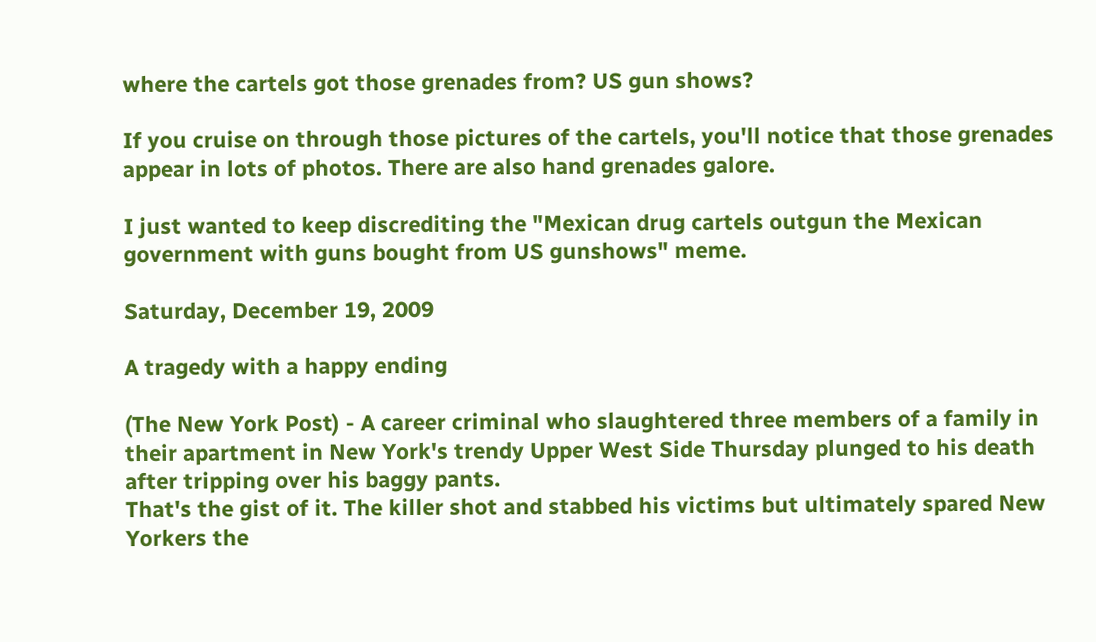where the cartels got those grenades from? US gun shows?

If you cruise on through those pictures of the cartels, you'll notice that those grenades appear in lots of photos. There are also hand grenades galore.

I just wanted to keep discrediting the "Mexican drug cartels outgun the Mexican government with guns bought from US gunshows" meme.

Saturday, December 19, 2009

A tragedy with a happy ending

(The New York Post) - A career criminal who slaughtered three members of a family in their apartment in New York's trendy Upper West Side Thursday plunged to his death after tripping over his baggy pants.
That's the gist of it. The killer shot and stabbed his victims but ultimately spared New Yorkers the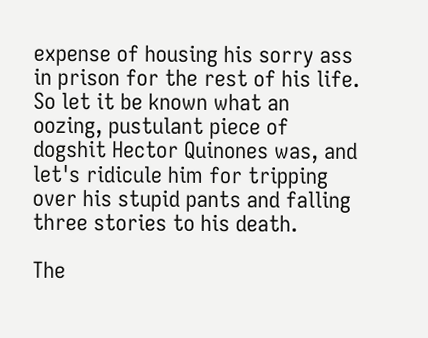expense of housing his sorry ass in prison for the rest of his life. So let it be known what an oozing, pustulant piece of dogshit Hector Quinones was, and let's ridicule him for tripping over his stupid pants and falling three stories to his death.

The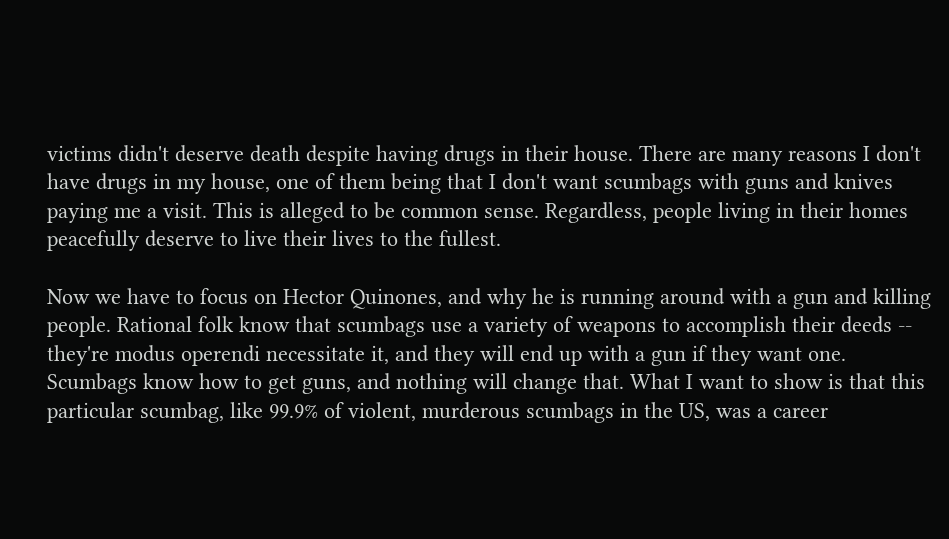victims didn't deserve death despite having drugs in their house. There are many reasons I don't have drugs in my house, one of them being that I don't want scumbags with guns and knives paying me a visit. This is alleged to be common sense. Regardless, people living in their homes peacefully deserve to live their lives to the fullest.

Now we have to focus on Hector Quinones, and why he is running around with a gun and killing people. Rational folk know that scumbags use a variety of weapons to accomplish their deeds -- they're modus operendi necessitate it, and they will end up with a gun if they want one. Scumbags know how to get guns, and nothing will change that. What I want to show is that this particular scumbag, like 99.9% of violent, murderous scumbags in the US, was a career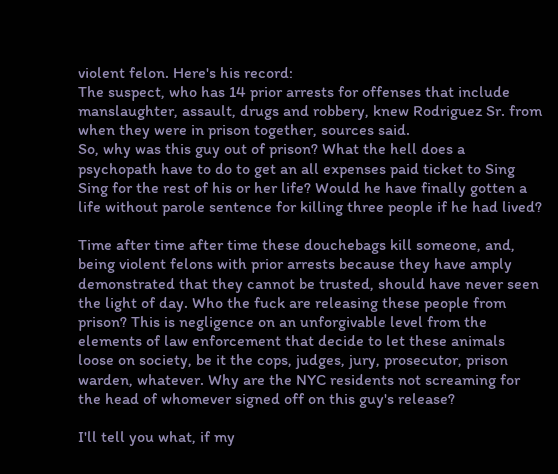violent felon. Here's his record:
The suspect, who has 14 prior arrests for offenses that include manslaughter, assault, drugs and robbery, knew Rodriguez Sr. from when they were in prison together, sources said.
So, why was this guy out of prison? What the hell does a psychopath have to do to get an all expenses paid ticket to Sing Sing for the rest of his or her life? Would he have finally gotten a life without parole sentence for killing three people if he had lived?

Time after time after time these douchebags kill someone, and, being violent felons with prior arrests because they have amply demonstrated that they cannot be trusted, should have never seen the light of day. Who the fuck are releasing these people from prison? This is negligence on an unforgivable level from the elements of law enforcement that decide to let these animals loose on society, be it the cops, judges, jury, prosecutor, prison warden, whatever. Why are the NYC residents not screaming for the head of whomever signed off on this guy's release?

I'll tell you what, if my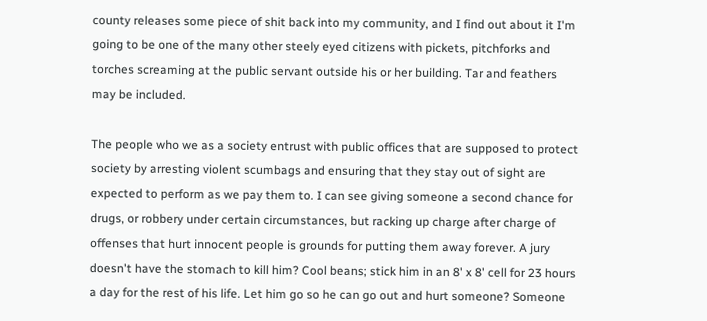county releases some piece of shit back into my community, and I find out about it I'm going to be one of the many other steely eyed citizens with pickets, pitchforks and torches screaming at the public servant outside his or her building. Tar and feathers may be included.

The people who we as a society entrust with public offices that are supposed to protect society by arresting violent scumbags and ensuring that they stay out of sight are expected to perform as we pay them to. I can see giving someone a second chance for drugs, or robbery under certain circumstances, but racking up charge after charge of offenses that hurt innocent people is grounds for putting them away forever. A jury doesn't have the stomach to kill him? Cool beans; stick him in an 8' x 8' cell for 23 hours a day for the rest of his life. Let him go so he can go out and hurt someone? Someone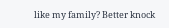like my family? Better knock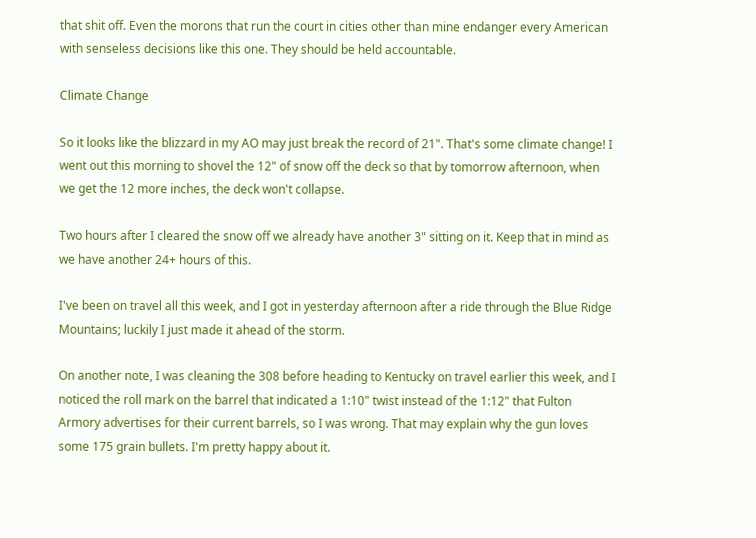that shit off. Even the morons that run the court in cities other than mine endanger every American with senseless decisions like this one. They should be held accountable.

Climate Change

So it looks like the blizzard in my AO may just break the record of 21". That's some climate change! I went out this morning to shovel the 12" of snow off the deck so that by tomorrow afternoon, when we get the 12 more inches, the deck won't collapse.

Two hours after I cleared the snow off we already have another 3" sitting on it. Keep that in mind as we have another 24+ hours of this.

I've been on travel all this week, and I got in yesterday afternoon after a ride through the Blue Ridge Mountains; luckily I just made it ahead of the storm.

On another note, I was cleaning the 308 before heading to Kentucky on travel earlier this week, and I noticed the roll mark on the barrel that indicated a 1:10" twist instead of the 1:12" that Fulton Armory advertises for their current barrels, so I was wrong. That may explain why the gun loves some 175 grain bullets. I'm pretty happy about it.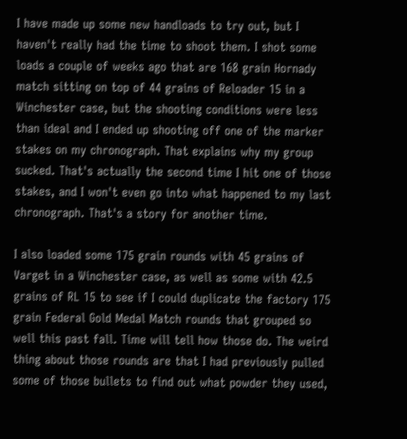I have made up some new handloads to try out, but I haven't really had the time to shoot them. I shot some loads a couple of weeks ago that are 168 grain Hornady match sitting on top of 44 grains of Reloader 15 in a Winchester case, but the shooting conditions were less than ideal and I ended up shooting off one of the marker stakes on my chronograph. That explains why my group sucked. That's actually the second time I hit one of those stakes, and I won't even go into what happened to my last chronograph. That's a story for another time.

I also loaded some 175 grain rounds with 45 grains of Varget in a Winchester case, as well as some with 42.5 grains of RL 15 to see if I could duplicate the factory 175 grain Federal Gold Medal Match rounds that grouped so well this past fall. Time will tell how those do. The weird thing about those rounds are that I had previously pulled some of those bullets to find out what powder they used,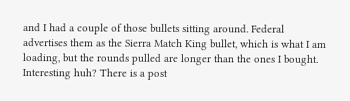and I had a couple of those bullets sitting around. Federal advertises them as the Sierra Match King bullet, which is what I am loading, but the rounds pulled are longer than the ones I bought. Interesting huh? There is a post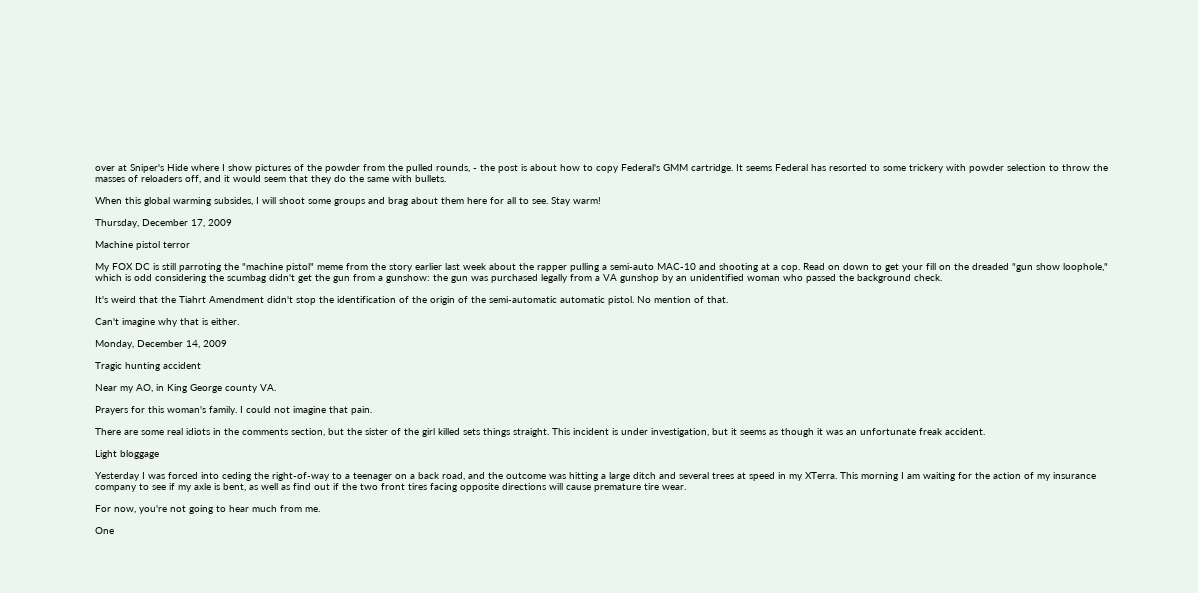over at Sniper's Hide where I show pictures of the powder from the pulled rounds, - the post is about how to copy Federal's GMM cartridge. It seems Federal has resorted to some trickery with powder selection to throw the masses of reloaders off, and it would seem that they do the same with bullets.

When this global warming subsides, I will shoot some groups and brag about them here for all to see. Stay warm!

Thursday, December 17, 2009

Machine pistol terror

My FOX DC is still parroting the "machine pistol" meme from the story earlier last week about the rapper pulling a semi-auto MAC-10 and shooting at a cop. Read on down to get your fill on the dreaded "gun show loophole," which is odd considering the scumbag didn't get the gun from a gunshow: the gun was purchased legally from a VA gunshop by an unidentified woman who passed the background check.

It's weird that the Tiahrt Amendment didn't stop the identification of the origin of the semi-automatic automatic pistol. No mention of that.

Can't imagine why that is either.

Monday, December 14, 2009

Tragic hunting accident

Near my AO, in King George county VA.

Prayers for this woman's family. I could not imagine that pain.

There are some real idiots in the comments section, but the sister of the girl killed sets things straight. This incident is under investigation, but it seems as though it was an unfortunate freak accident.

Light bloggage

Yesterday I was forced into ceding the right-of-way to a teenager on a back road, and the outcome was hitting a large ditch and several trees at speed in my XTerra. This morning I am waiting for the action of my insurance company to see if my axle is bent, as well as find out if the two front tires facing opposite directions will cause premature tire wear.

For now, you're not going to hear much from me.

One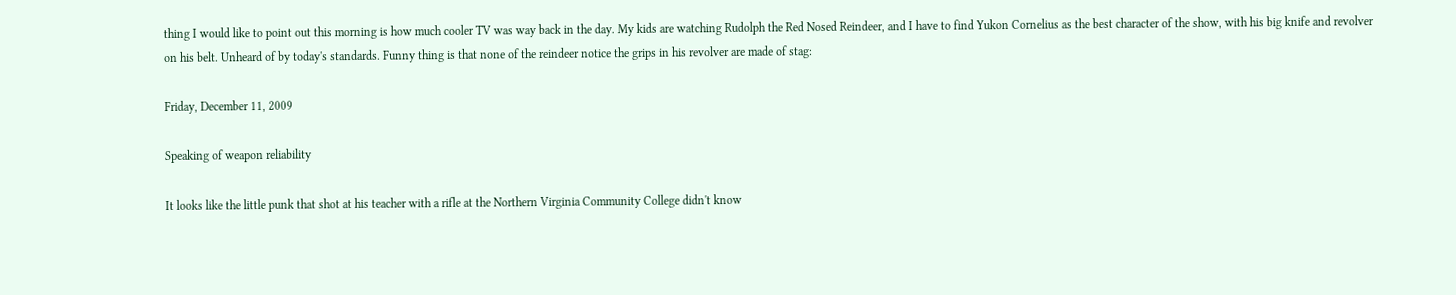thing I would like to point out this morning is how much cooler TV was way back in the day. My kids are watching Rudolph the Red Nosed Reindeer, and I have to find Yukon Cornelius as the best character of the show, with his big knife and revolver on his belt. Unheard of by today's standards. Funny thing is that none of the reindeer notice the grips in his revolver are made of stag:

Friday, December 11, 2009

Speaking of weapon reliability

It looks like the little punk that shot at his teacher with a rifle at the Northern Virginia Community College didn't know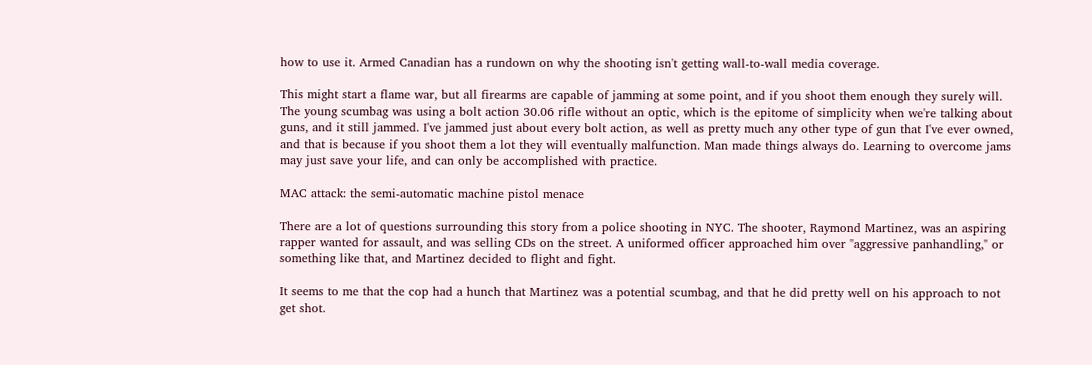how to use it. Armed Canadian has a rundown on why the shooting isn't getting wall-to-wall media coverage.

This might start a flame war, but all firearms are capable of jamming at some point, and if you shoot them enough they surely will. The young scumbag was using a bolt action 30.06 rifle without an optic, which is the epitome of simplicity when we're talking about guns, and it still jammed. I've jammed just about every bolt action, as well as pretty much any other type of gun that I've ever owned, and that is because if you shoot them a lot they will eventually malfunction. Man made things always do. Learning to overcome jams may just save your life, and can only be accomplished with practice.

MAC attack: the semi-automatic machine pistol menace

There are a lot of questions surrounding this story from a police shooting in NYC. The shooter, Raymond Martinez, was an aspiring rapper wanted for assault, and was selling CDs on the street. A uniformed officer approached him over "aggressive panhandling," or something like that, and Martinez decided to flight and fight.

It seems to me that the cop had a hunch that Martinez was a potential scumbag, and that he did pretty well on his approach to not get shot.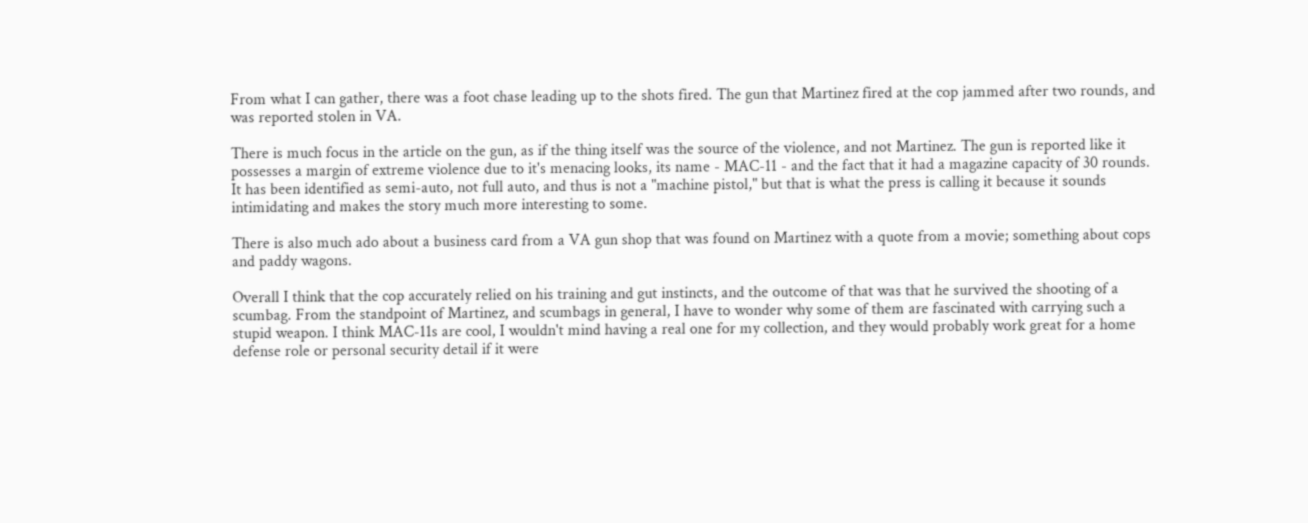From what I can gather, there was a foot chase leading up to the shots fired. The gun that Martinez fired at the cop jammed after two rounds, and was reported stolen in VA.

There is much focus in the article on the gun, as if the thing itself was the source of the violence, and not Martinez. The gun is reported like it possesses a margin of extreme violence due to it's menacing looks, its name - MAC-11 - and the fact that it had a magazine capacity of 30 rounds. It has been identified as semi-auto, not full auto, and thus is not a "machine pistol," but that is what the press is calling it because it sounds intimidating and makes the story much more interesting to some.

There is also much ado about a business card from a VA gun shop that was found on Martinez with a quote from a movie; something about cops and paddy wagons.

Overall I think that the cop accurately relied on his training and gut instincts, and the outcome of that was that he survived the shooting of a scumbag. From the standpoint of Martinez, and scumbags in general, I have to wonder why some of them are fascinated with carrying such a stupid weapon. I think MAC-11s are cool, I wouldn't mind having a real one for my collection, and they would probably work great for a home defense role or personal security detail if it were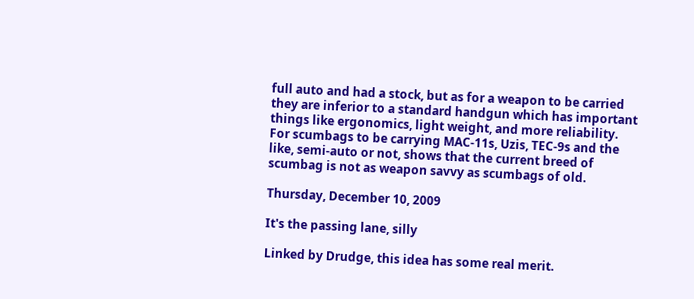full auto and had a stock, but as for a weapon to be carried they are inferior to a standard handgun which has important things like ergonomics, light weight, and more reliability. For scumbags to be carrying MAC-11s, Uzis, TEC-9s and the like, semi-auto or not, shows that the current breed of scumbag is not as weapon savvy as scumbags of old.

Thursday, December 10, 2009

It's the passing lane, silly

Linked by Drudge, this idea has some real merit.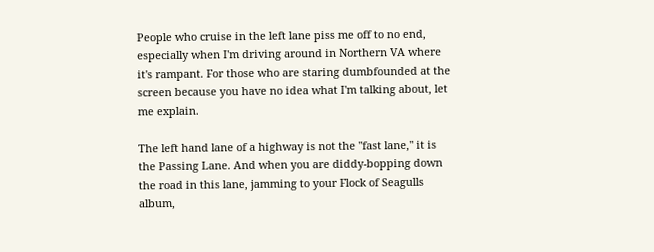People who cruise in the left lane piss me off to no end, especially when I'm driving around in Northern VA where it's rampant. For those who are staring dumbfounded at the screen because you have no idea what I'm talking about, let me explain.

The left hand lane of a highway is not the "fast lane," it is the Passing Lane. And when you are diddy-bopping down the road in this lane, jamming to your Flock of Seagulls album,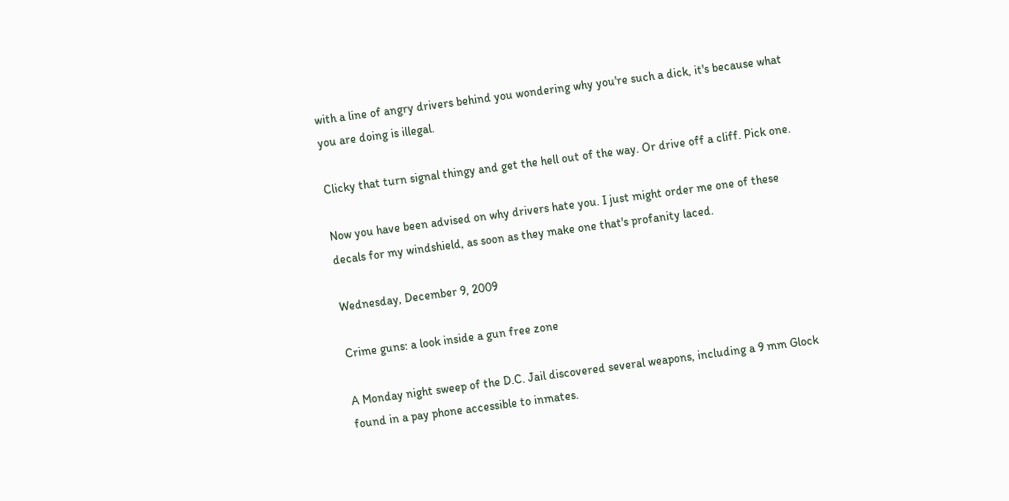with a line of angry drivers behind you wondering why you're such a dick, it's because what you are doing is illegal.

Clicky that turn signal thingy and get the hell out of the way. Or drive off a cliff. Pick one.

Now you have been advised on why drivers hate you. I just might order me one of these decals for my windshield, as soon as they make one that's profanity laced.

Wednesday, December 9, 2009

Crime guns: a look inside a gun free zone

A Monday night sweep of the D.C. Jail discovered several weapons, including a 9 mm Glock found in a pay phone accessible to inmates.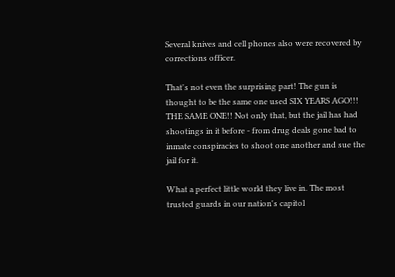Several knives and cell phones also were recovered by corrections officer.

That's not even the surprising part! The gun is thought to be the same one used SIX YEARS AGO!!! THE SAME ONE!! Not only that, but the jail has had shootings in it before - from drug deals gone bad to inmate conspiracies to shoot one another and sue the jail for it.

What a perfect little world they live in. The most trusted guards in our nation's capitol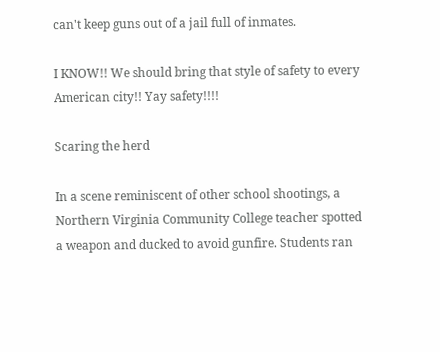can't keep guns out of a jail full of inmates.

I KNOW!! We should bring that style of safety to every American city!! Yay safety!!!!

Scaring the herd

In a scene reminiscent of other school shootings, a Northern Virginia Community College teacher spotted a weapon and ducked to avoid gunfire. Students ran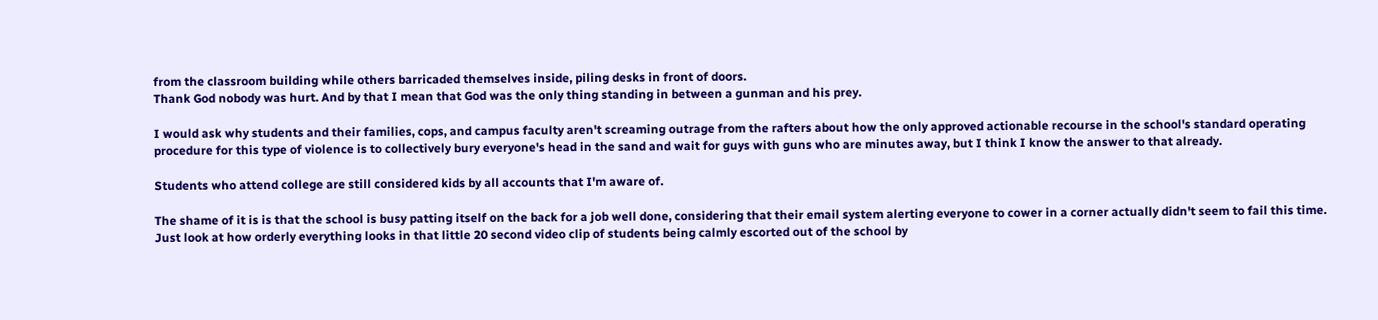from the classroom building while others barricaded themselves inside, piling desks in front of doors.
Thank God nobody was hurt. And by that I mean that God was the only thing standing in between a gunman and his prey.

I would ask why students and their families, cops, and campus faculty aren't screaming outrage from the rafters about how the only approved actionable recourse in the school's standard operating procedure for this type of violence is to collectively bury everyone's head in the sand and wait for guys with guns who are minutes away, but I think I know the answer to that already.

Students who attend college are still considered kids by all accounts that I'm aware of.

The shame of it is is that the school is busy patting itself on the back for a job well done, considering that their email system alerting everyone to cower in a corner actually didn't seem to fail this time. Just look at how orderly everything looks in that little 20 second video clip of students being calmly escorted out of the school by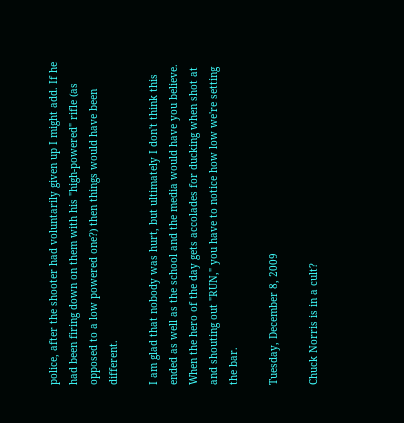police, after the shooter had voluntarily given up I might add. If he had been firing down on them with his "high-powered" rifle (as opposed to a low powered one?) then things would have been different.

I am glad that nobody was hurt, but ultimately I don't think this ended as well as the school and the media would have you believe. When the hero of the day gets accolades for ducking when shot at and shouting out "RUN," you have to notice how low we're setting the bar.

Tuesday, December 8, 2009

Chuck Norris is in a cult?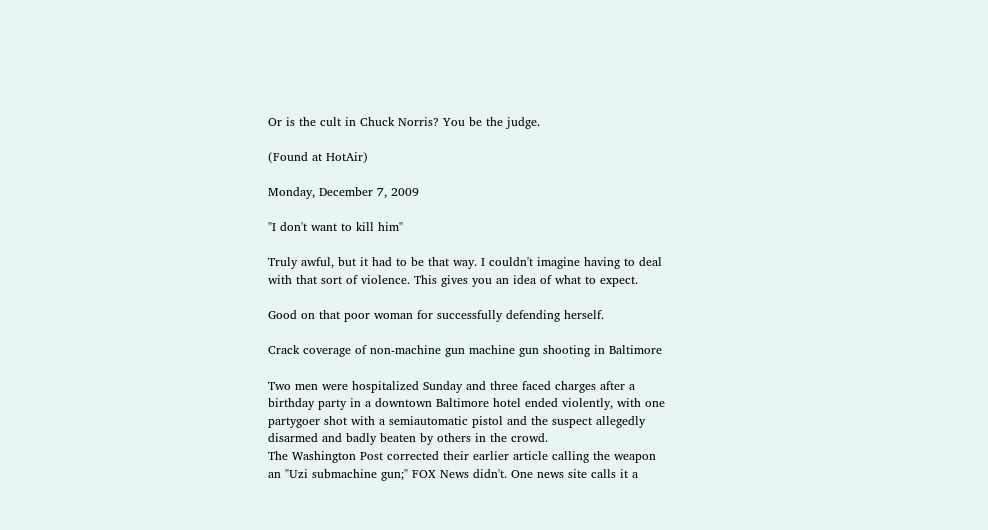Or is the cult in Chuck Norris? You be the judge.

(Found at HotAir)

Monday, December 7, 2009

"I don't want to kill him"

Truly awful, but it had to be that way. I couldn't imagine having to deal with that sort of violence. This gives you an idea of what to expect.

Good on that poor woman for successfully defending herself.

Crack coverage of non-machine gun machine gun shooting in Baltimore

Two men were hospitalized Sunday and three faced charges after a birthday party in a downtown Baltimore hotel ended violently, with one partygoer shot with a semiautomatic pistol and the suspect allegedly disarmed and badly beaten by others in the crowd.
The Washington Post corrected their earlier article calling the weapon an "Uzi submachine gun;" FOX News didn't. One news site calls it a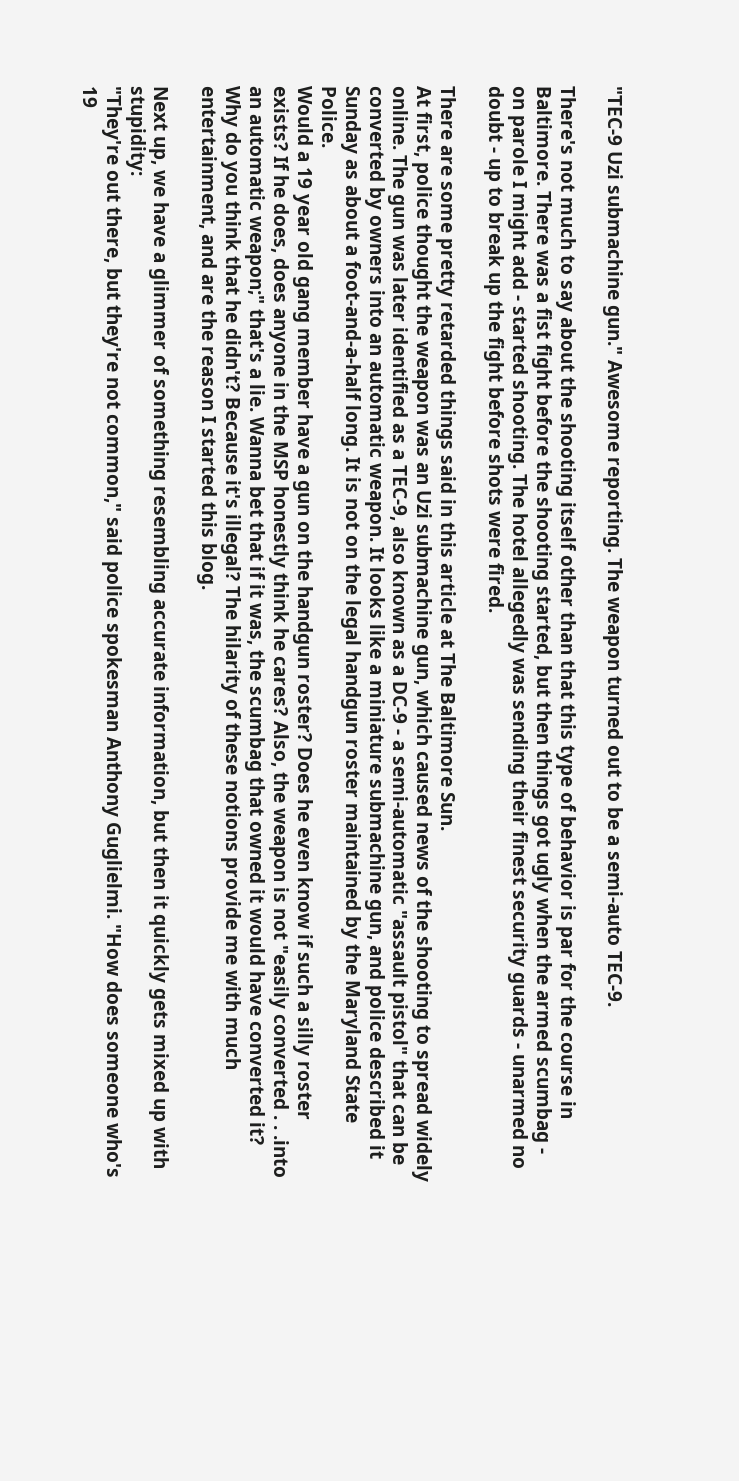"TEC-9 Uzi submachine gun." Awesome reporting. The weapon turned out to be a semi-auto TEC-9.

There's not much to say about the shooting itself other than that this type of behavior is par for the course in Baltimore. There was a fist fight before the shooting started, but then things got ugly when the armed scumbag - on parole I might add - started shooting. The hotel allegedly was sending their finest security guards - unarmed no doubt - up to break up the fight before shots were fired.

There are some pretty retarded things said in this article at The Baltimore Sun.
At first, police thought the weapon was an Uzi submachine gun, which caused news of the shooting to spread widely online. The gun was later identified as a TEC-9, also known as a DC-9 - a semi-automatic "assault pistol" that can be converted by owners into an automatic weapon. It looks like a miniature submachine gun, and police described it Sunday as about a foot-and-a-half long. It is not on the legal handgun roster maintained by the Maryland State Police.
Would a 19 year old gang member have a gun on the handgun roster? Does he even know if such a silly roster exists? If he does, does anyone in the MSP honestly think he cares? Also, the weapon is not "easily converted . . .into an automatic weapon;" that's a lie. Wanna bet that if it was, the scumbag that owned it would have converted it? Why do you think that he didn't? Because it's illegal? The hilarity of these notions provide me with much entertainment, and are the reason I started this blog.

Next up, we have a glimmer of something resembling accurate information, but then it quickly gets mixed up with stupidity:
"They're out there, but they're not common," said police spokesman Anthony Guglielmi. "How does someone who's 19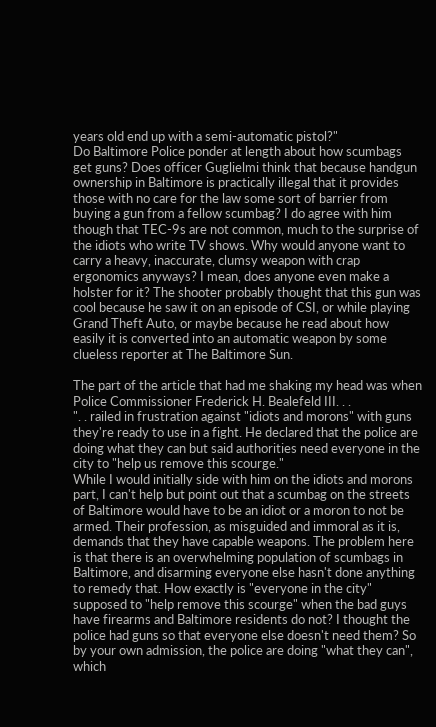years old end up with a semi-automatic pistol?"
Do Baltimore Police ponder at length about how scumbags get guns? Does officer Guglielmi think that because handgun ownership in Baltimore is practically illegal that it provides those with no care for the law some sort of barrier from buying a gun from a fellow scumbag? I do agree with him though that TEC-9s are not common, much to the surprise of the idiots who write TV shows. Why would anyone want to carry a heavy, inaccurate, clumsy weapon with crap ergonomics anyways? I mean, does anyone even make a holster for it? The shooter probably thought that this gun was cool because he saw it on an episode of CSI, or while playing Grand Theft Auto, or maybe because he read about how easily it is converted into an automatic weapon by some clueless reporter at The Baltimore Sun.

The part of the article that had me shaking my head was when Police Commissioner Frederick H. Bealefeld III. . .
". . railed in frustration against "idiots and morons" with guns they're ready to use in a fight. He declared that the police are doing what they can but said authorities need everyone in the city to "help us remove this scourge."
While I would initially side with him on the idiots and morons part, I can't help but point out that a scumbag on the streets of Baltimore would have to be an idiot or a moron to not be armed. Their profession, as misguided and immoral as it is, demands that they have capable weapons. The problem here is that there is an overwhelming population of scumbags in Baltimore, and disarming everyone else hasn't done anything to remedy that. How exactly is "everyone in the city" supposed to "help remove this scourge" when the bad guys have firearms and Baltimore residents do not? I thought the police had guns so that everyone else doesn't need them? So by your own admission, the police are doing "what they can", which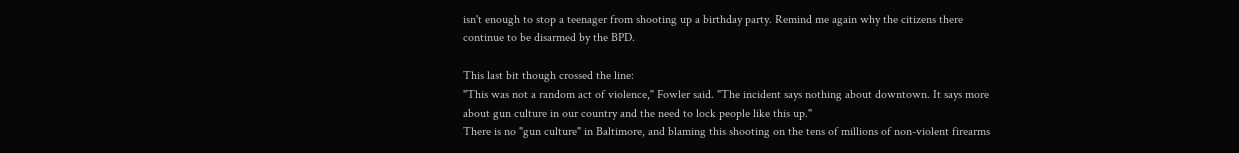isn't enough to stop a teenager from shooting up a birthday party. Remind me again why the citizens there continue to be disarmed by the BPD.

This last bit though crossed the line:
"This was not a random act of violence," Fowler said. "The incident says nothing about downtown. It says more about gun culture in our country and the need to lock people like this up."
There is no "gun culture" in Baltimore, and blaming this shooting on the tens of millions of non-violent firearms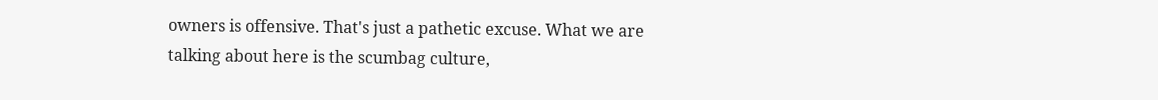owners is offensive. That's just a pathetic excuse. What we are talking about here is the scumbag culture,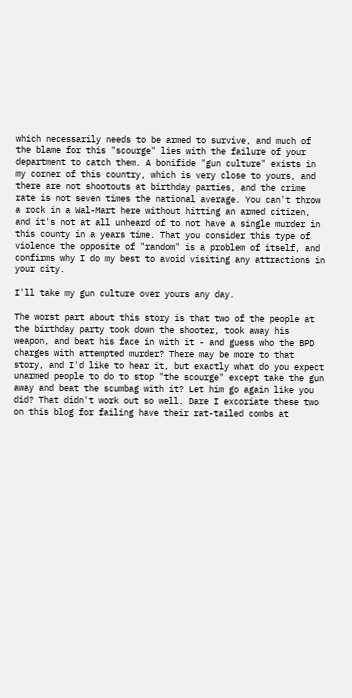which necessarily needs to be armed to survive, and much of the blame for this "scourge" lies with the failure of your department to catch them. A bonifide "gun culture" exists in my corner of this country, which is very close to yours, and there are not shootouts at birthday parties, and the crime rate is not seven times the national average. You can't throw a rock in a Wal-Mart here without hitting an armed citizen, and it's not at all unheard of to not have a single murder in this county in a years time. That you consider this type of violence the opposite of "random" is a problem of itself, and confirms why I do my best to avoid visiting any attractions in your city.

I'll take my gun culture over yours any day.

The worst part about this story is that two of the people at the birthday party took down the shooter, took away his weapon, and beat his face in with it - and guess who the BPD charges with attempted murder? There may be more to that story, and I'd like to hear it, but exactly what do you expect unarmed people to do to stop "the scourge" except take the gun away and beat the scumbag with it? Let him go again like you did? That didn't work out so well. Dare I excoriate these two on this blog for failing have their rat-tailed combs at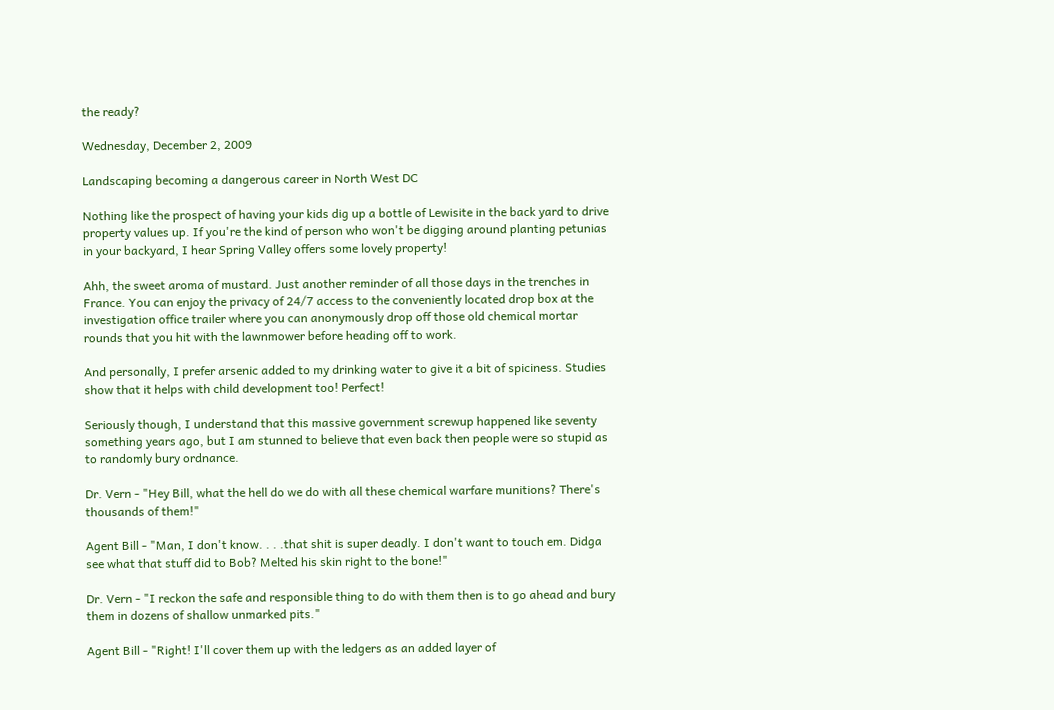the ready?

Wednesday, December 2, 2009

Landscaping becoming a dangerous career in North West DC

Nothing like the prospect of having your kids dig up a bottle of Lewisite in the back yard to drive property values up. If you're the kind of person who won't be digging around planting petunias in your backyard, I hear Spring Valley offers some lovely property!

Ahh, the sweet aroma of mustard. Just another reminder of all those days in the trenches in France. You can enjoy the privacy of 24/7 access to the conveniently located drop box at the investigation office trailer where you can anonymously drop off those old chemical mortar rounds that you hit with the lawnmower before heading off to work.

And personally, I prefer arsenic added to my drinking water to give it a bit of spiciness. Studies show that it helps with child development too! Perfect!

Seriously though, I understand that this massive government screwup happened like seventy something years ago, but I am stunned to believe that even back then people were so stupid as to randomly bury ordnance.

Dr. Vern - "Hey Bill, what the hell do we do with all these chemical warfare munitions? There's thousands of them!"

Agent Bill - "Man, I don't know. . . .that shit is super deadly. I don't want to touch em. Didga see what that stuff did to Bob? Melted his skin right to the bone!"

Dr. Vern - "I reckon the safe and responsible thing to do with them then is to go ahead and bury them in dozens of shallow unmarked pits."

Agent Bill - "Right! I'll cover them up with the ledgers as an added layer of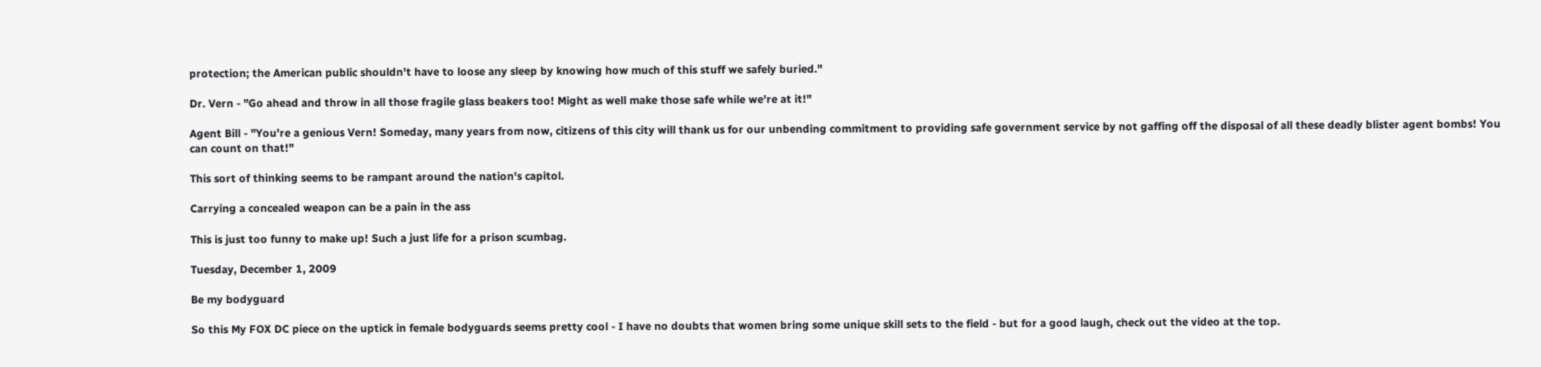protection; the American public shouldn't have to loose any sleep by knowing how much of this stuff we safely buried."

Dr. Vern - "Go ahead and throw in all those fragile glass beakers too! Might as well make those safe while we're at it!"

Agent Bill - "You're a genious Vern! Someday, many years from now, citizens of this city will thank us for our unbending commitment to providing safe government service by not gaffing off the disposal of all these deadly blister agent bombs! You can count on that!"

This sort of thinking seems to be rampant around the nation's capitol.

Carrying a concealed weapon can be a pain in the ass

This is just too funny to make up! Such a just life for a prison scumbag.

Tuesday, December 1, 2009

Be my bodyguard

So this My FOX DC piece on the uptick in female bodyguards seems pretty cool - I have no doubts that women bring some unique skill sets to the field - but for a good laugh, check out the video at the top.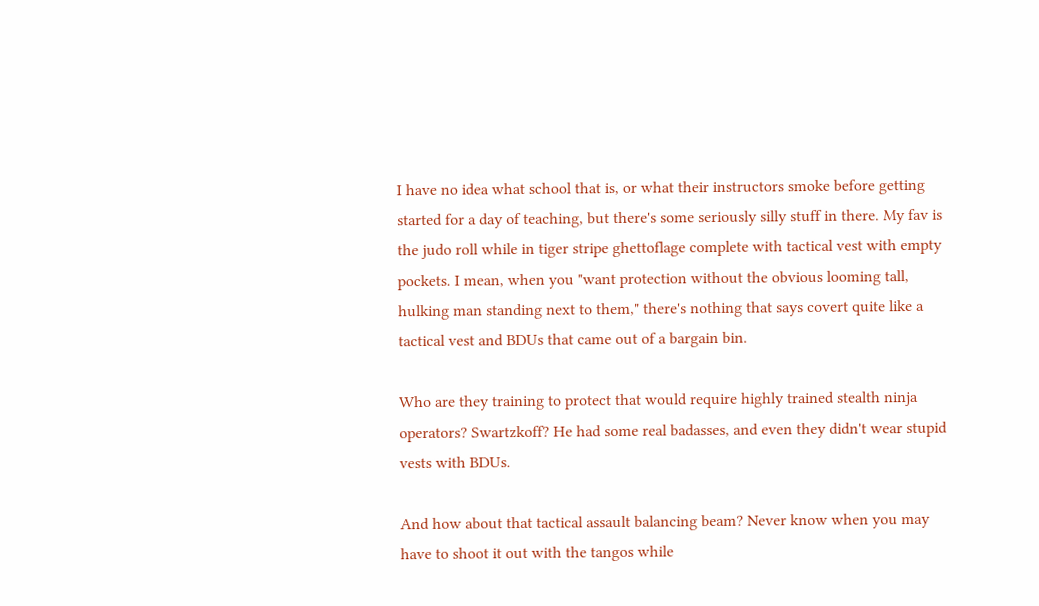I have no idea what school that is, or what their instructors smoke before getting started for a day of teaching, but there's some seriously silly stuff in there. My fav is the judo roll while in tiger stripe ghettoflage complete with tactical vest with empty pockets. I mean, when you "want protection without the obvious looming tall, hulking man standing next to them," there's nothing that says covert quite like a tactical vest and BDUs that came out of a bargain bin.

Who are they training to protect that would require highly trained stealth ninja operators? Swartzkoff? He had some real badasses, and even they didn't wear stupid vests with BDUs.

And how about that tactical assault balancing beam? Never know when you may have to shoot it out with the tangos while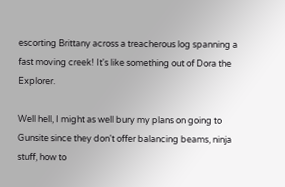escorting Brittany across a treacherous log spanning a fast moving creek! It's like something out of Dora the Explorer.

Well hell, I might as well bury my plans on going to Gunsite since they don't offer balancing beams, ninja stuff, how to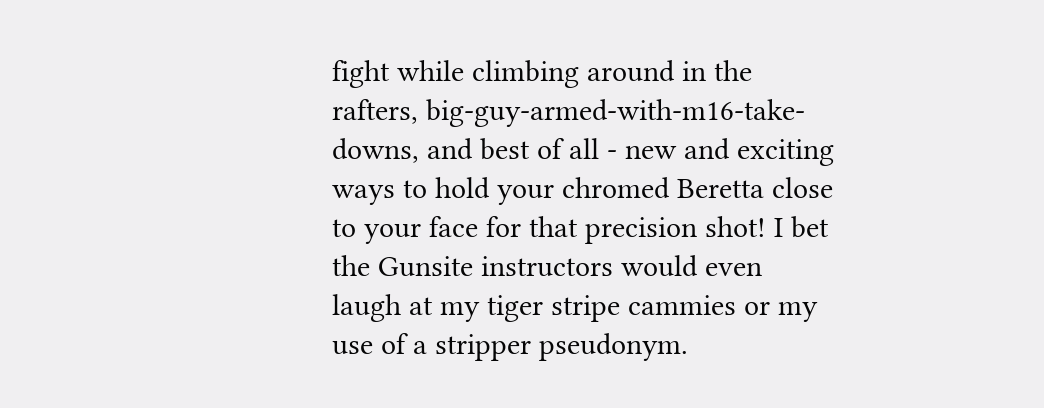fight while climbing around in the rafters, big-guy-armed-with-m16-take-downs, and best of all - new and exciting ways to hold your chromed Beretta close to your face for that precision shot! I bet the Gunsite instructors would even laugh at my tiger stripe cammies or my use of a stripper pseudonym.